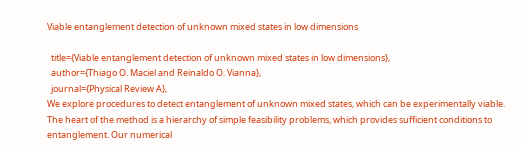Viable entanglement detection of unknown mixed states in low dimensions

  title={Viable entanglement detection of unknown mixed states in low dimensions},
  author={Thiago O. Maciel and Reinaldo O. Vianna},
  journal={Physical Review A},
We explore procedures to detect entanglement of unknown mixed states, which can be experimentally viable. The heart of the method is a hierarchy of simple feasibility problems, which provides sufficient conditions to entanglement. Our numerical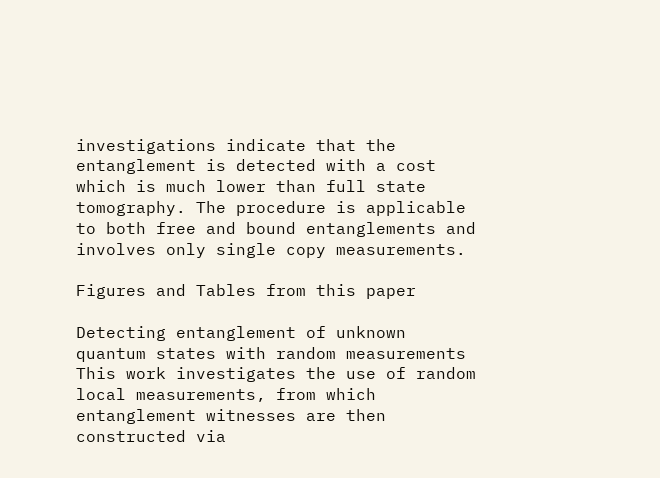investigations indicate that the entanglement is detected with a cost which is much lower than full state tomography. The procedure is applicable to both free and bound entanglements and involves only single copy measurements.

Figures and Tables from this paper

Detecting entanglement of unknown quantum states with random measurements
This work investigates the use of random local measurements, from which entanglement witnesses are then constructed via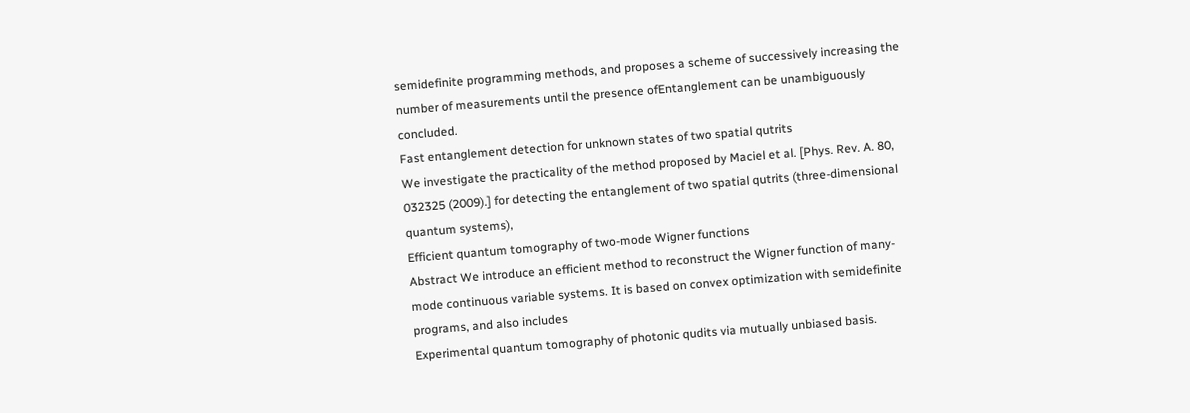semidefinite programming methods, and proposes a scheme of successively increasing the number of measurements until the presence ofEntanglement can be unambiguously concluded.
Fast entanglement detection for unknown states of two spatial qutrits
We investigate the practicality of the method proposed by Maciel et al. [Phys. Rev. A. 80, 032325 (2009).] for detecting the entanglement of two spatial qutrits (three-dimensional quantum systems),
Efficient quantum tomography of two-mode Wigner functions
Abstract We introduce an efficient method to reconstruct the Wigner function of many-mode continuous variable systems. It is based on convex optimization with semidefinite programs, and also includes
Experimental quantum tomography of photonic qudits via mutually unbiased basis.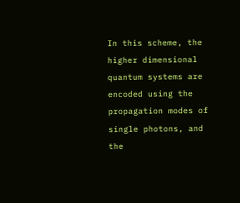In this scheme, the higher dimensional quantum systems are encoded using the propagation modes of single photons, and the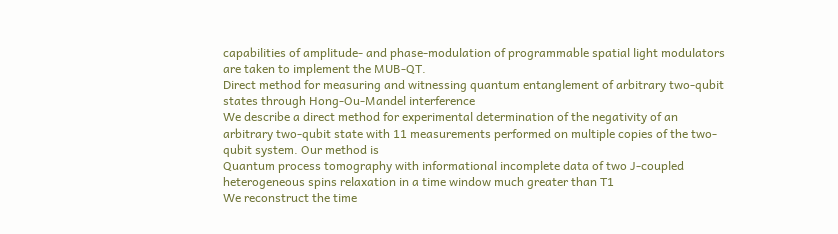capabilities of amplitude- and phase-modulation of programmable spatial light modulators are taken to implement the MUB-QT.
Direct method for measuring and witnessing quantum entanglement of arbitrary two-qubit states through Hong-Ou-Mandel interference
We describe a direct method for experimental determination of the negativity of an arbitrary two-qubit state with 11 measurements performed on multiple copies of the two-qubit system. Our method is
Quantum process tomography with informational incomplete data of two J-coupled heterogeneous spins relaxation in a time window much greater than T1
We reconstruct the time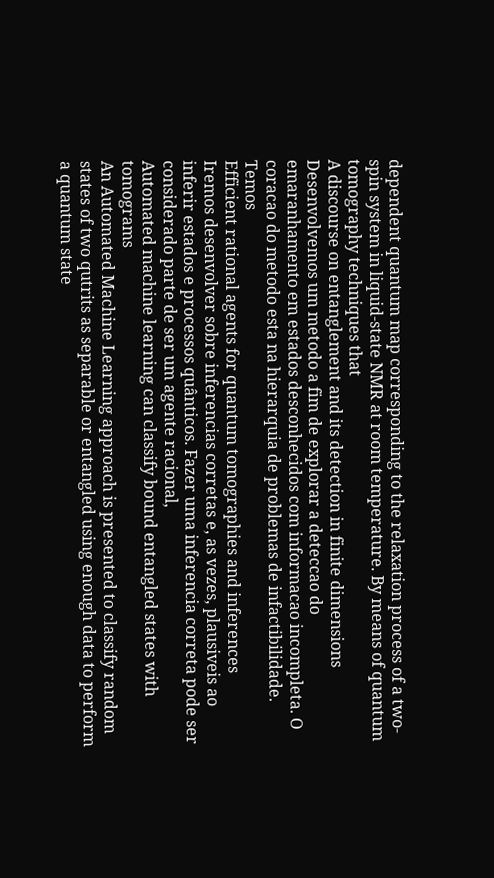dependent quantum map corresponding to the relaxation process of a two-spin system in liquid-state NMR at room temperature. By means of quantum tomography techniques that
A discourse on entanglement and its detection in finite dimensions
Desenvolvemos um metodo a fim de explorar a deteccao do emaranhamento em estados desconhecidos com informacao incompleta. O coracao do metodo esta na hierarquia de problemas de infactibilidade. Temos
Efficient rational agents for quantum tomographies and inferences
Iremos desenvolver sobre inferencias corretas e, as vezes, plausiveis ao inferir estados e processos quânticos. Fazer uma inferencia correta pode ser considerado parte de ser um agente racional,
Automated machine learning can classify bound entangled states with tomograms
An Automated Machine Learning approach is presented to classify random states of two qutrits as separable or entangled using enough data to perform a quantum state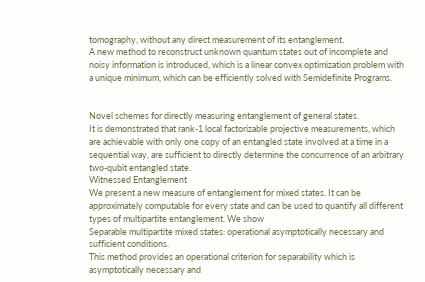tomography, without any direct measurement of its entanglement.
A new method to reconstruct unknown quantum states out of incomplete and noisy information is introduced, which is a linear convex optimization problem with a unique minimum, which can be efficiently solved with Semidefinite Programs.


Novel schemes for directly measuring entanglement of general states.
It is demonstrated that rank-1 local factorizable projective measurements, which are achievable with only one copy of an entangled state involved at a time in a sequential way, are sufficient to directly determine the concurrence of an arbitrary two-qubit entangled state.
Witnessed Entanglement
We present a new measure of entanglement for mixed states. It can be approximately computable for every state and can be used to quantify all different types of multipartite entanglement. We show
Separable multipartite mixed states: operational asymptotically necessary and sufficient conditions.
This method provides an operational criterion for separability which is asymptotically necessary and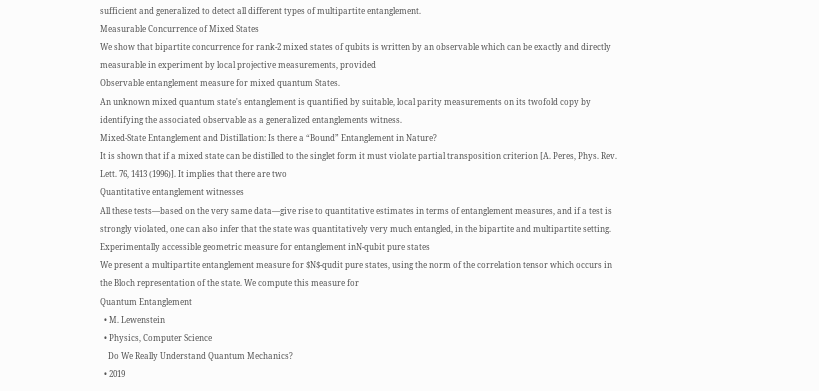sufficient and generalized to detect all different types of multipartite entanglement.
Measurable Concurrence of Mixed States
We show that bipartite concurrence for rank-2 mixed states of qubits is written by an observable which can be exactly and directly measurable in experiment by local projective measurements, provided
Observable entanglement measure for mixed quantum States.
An unknown mixed quantum state's entanglement is quantified by suitable, local parity measurements on its twofold copy by identifying the associated observable as a generalized entanglements witness.
Mixed-State Entanglement and Distillation: Is there a “Bound” Entanglement in Nature?
It is shown that if a mixed state can be distilled to the singlet form it must violate partial transposition criterion [A. Peres, Phys. Rev. Lett. 76, 1413 (1996)]. It implies that there are two
Quantitative entanglement witnesses
All these tests—based on the very same data—give rise to quantitative estimates in terms of entanglement measures, and if a test is strongly violated, one can also infer that the state was quantitatively very much entangled, in the bipartite and multipartite setting.
Experimentally accessible geometric measure for entanglement inN-qubit pure states
We present a multipartite entanglement measure for $N$-qudit pure states, using the norm of the correlation tensor which occurs in the Bloch representation of the state. We compute this measure for
Quantum Entanglement
  • M. Lewenstein
  • Physics, Computer Science
    Do We Really Understand Quantum Mechanics?
  • 2019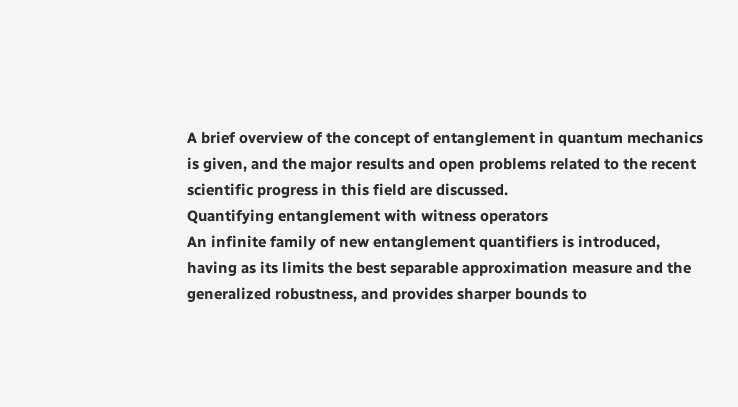A brief overview of the concept of entanglement in quantum mechanics is given, and the major results and open problems related to the recent scientific progress in this field are discussed.
Quantifying entanglement with witness operators
An infinite family of new entanglement quantifiers is introduced, having as its limits the best separable approximation measure and the generalized robustness, and provides sharper bounds to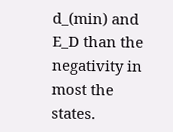d_(min) and E_D than the negativity in most the states.